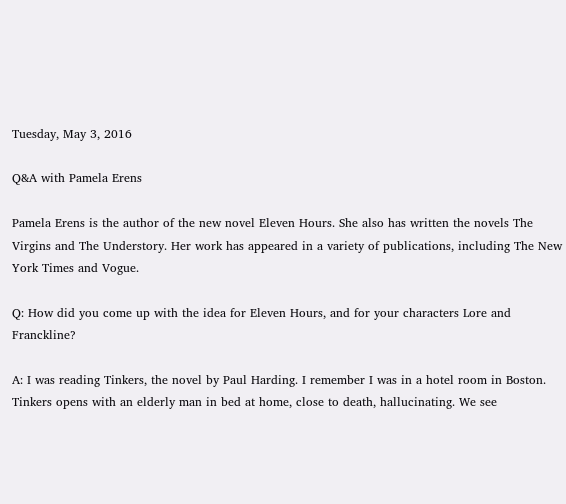Tuesday, May 3, 2016

Q&A with Pamela Erens

Pamela Erens is the author of the new novel Eleven Hours. She also has written the novels The Virgins and The Understory. Her work has appeared in a variety of publications, including The New York Times and Vogue.

Q: How did you come up with the idea for Eleven Hours, and for your characters Lore and Franckline?

A: I was reading Tinkers, the novel by Paul Harding. I remember I was in a hotel room in Boston. Tinkers opens with an elderly man in bed at home, close to death, hallucinating. We see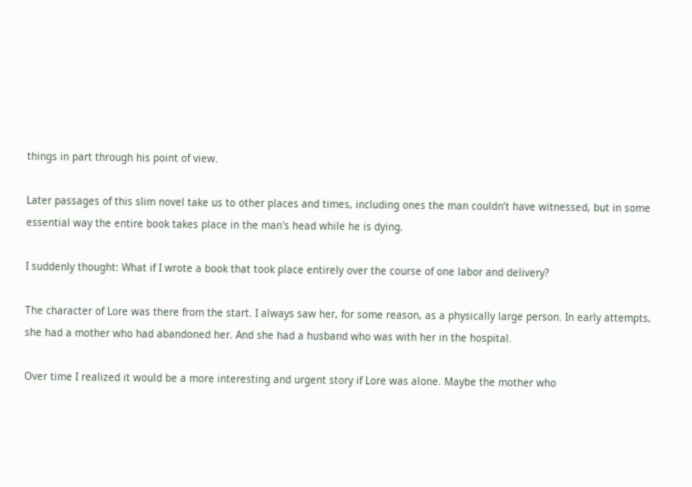things in part through his point of view.

Later passages of this slim novel take us to other places and times, including ones the man couldn’t have witnessed, but in some essential way the entire book takes place in the man's head while he is dying.

I suddenly thought: What if I wrote a book that took place entirely over the course of one labor and delivery?

The character of Lore was there from the start. I always saw her, for some reason, as a physically large person. In early attempts, she had a mother who had abandoned her. And she had a husband who was with her in the hospital.

Over time I realized it would be a more interesting and urgent story if Lore was alone. Maybe the mother who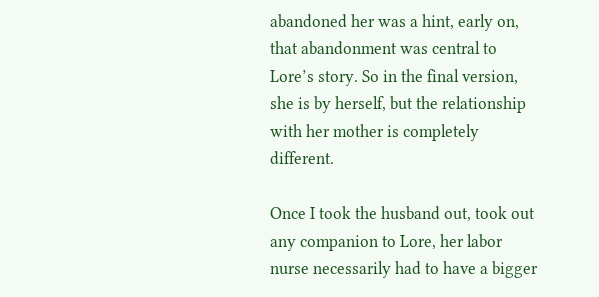abandoned her was a hint, early on, that abandonment was central to Lore’s story. So in the final version, she is by herself, but the relationship with her mother is completely different.

Once I took the husband out, took out any companion to Lore, her labor nurse necessarily had to have a bigger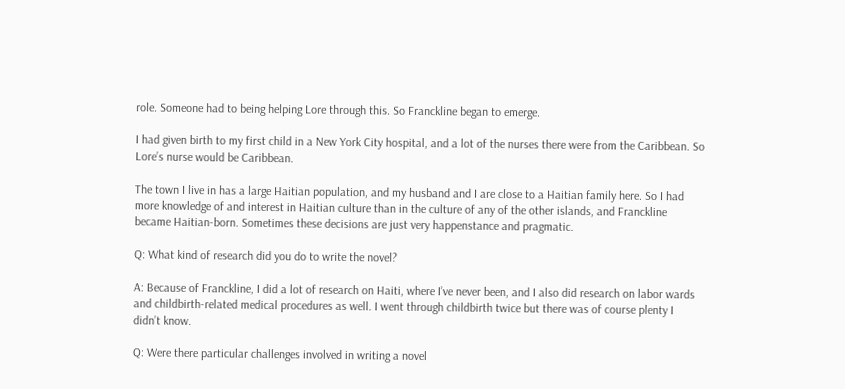role. Someone had to being helping Lore through this. So Franckline began to emerge.

I had given birth to my first child in a New York City hospital, and a lot of the nurses there were from the Caribbean. So Lore’s nurse would be Caribbean.

The town I live in has a large Haitian population, and my husband and I are close to a Haitian family here. So I had more knowledge of and interest in Haitian culture than in the culture of any of the other islands, and Franckline became Haitian-born. Sometimes these decisions are just very happenstance and pragmatic.

Q: What kind of research did you do to write the novel?

A: Because of Franckline, I did a lot of research on Haiti, where I’ve never been, and I also did research on labor wards and childbirth-related medical procedures as well. I went through childbirth twice but there was of course plenty I didn’t know.

Q: Were there particular challenges involved in writing a novel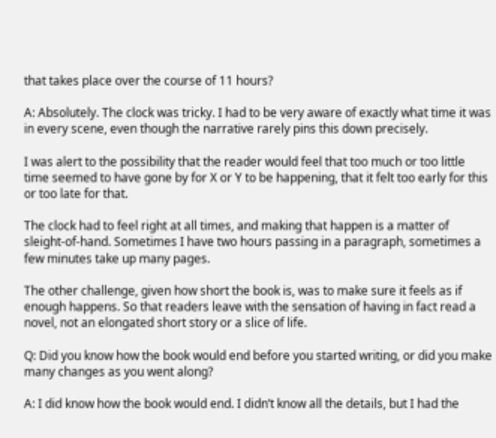that takes place over the course of 11 hours?

A: Absolutely. The clock was tricky. I had to be very aware of exactly what time it was in every scene, even though the narrative rarely pins this down precisely.

I was alert to the possibility that the reader would feel that too much or too little time seemed to have gone by for X or Y to be happening, that it felt too early for this or too late for that.

The clock had to feel right at all times, and making that happen is a matter of sleight-of-hand. Sometimes I have two hours passing in a paragraph, sometimes a few minutes take up many pages.

The other challenge, given how short the book is, was to make sure it feels as if enough happens. So that readers leave with the sensation of having in fact read a novel, not an elongated short story or a slice of life.

Q: Did you know how the book would end before you started writing, or did you make many changes as you went along?

A: I did know how the book would end. I didn’t know all the details, but I had the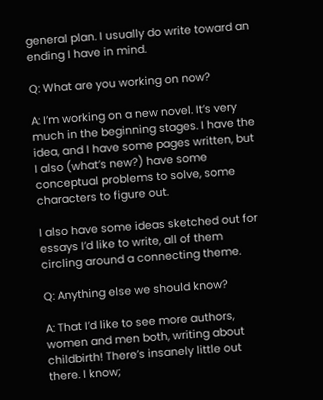general plan. I usually do write toward an ending I have in mind.

Q: What are you working on now?

A: I’m working on a new novel. It’s very much in the beginning stages. I have the idea, and I have some pages written, but I also (what’s new?) have some conceptual problems to solve, some characters to figure out.

I also have some ideas sketched out for essays I’d like to write, all of them circling around a connecting theme.

Q: Anything else we should know?

A: That I’d like to see more authors, women and men both, writing about childbirth! There’s insanely little out there. I know;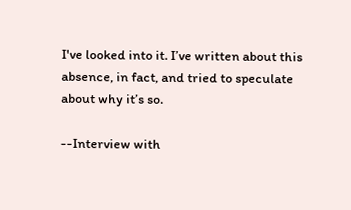I've looked into it. I’ve written about this absence, in fact, and tried to speculate about why it’s so.

--Interview with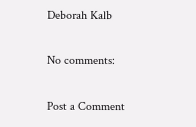Deborah Kalb

No comments:

Post a Comment